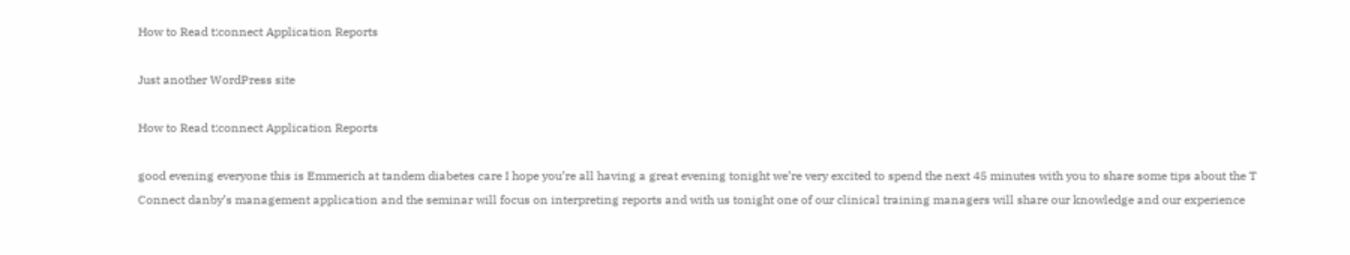How to Read t:connect Application Reports

Just another WordPress site

How to Read t:connect Application Reports

good evening everyone this is Emmerich at tandem diabetes care I hope you’re all having a great evening tonight we’re very excited to spend the next 45 minutes with you to share some tips about the T Connect danby’s management application and the seminar will focus on interpreting reports and with us tonight one of our clinical training managers will share our knowledge and our experience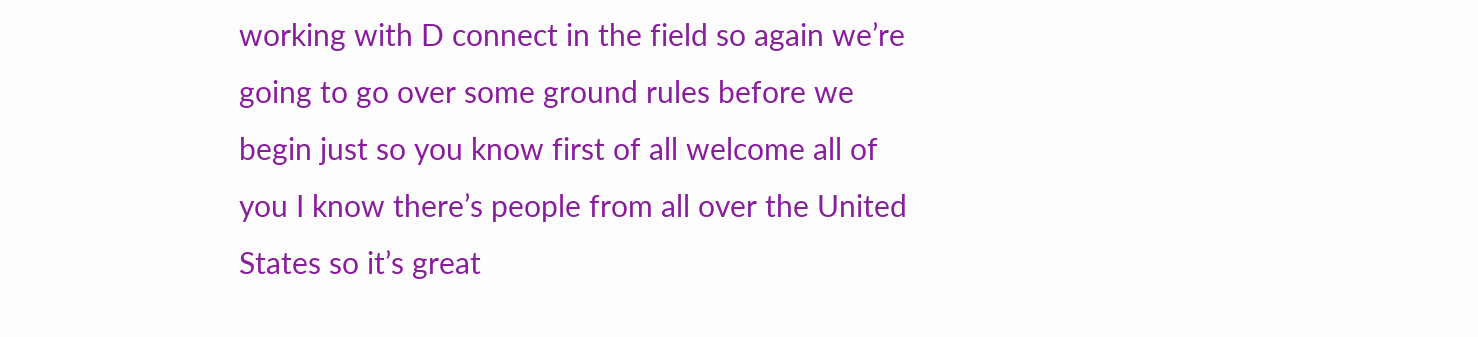working with D connect in the field so again we’re going to go over some ground rules before we begin just so you know first of all welcome all of you I know there’s people from all over the United States so it’s great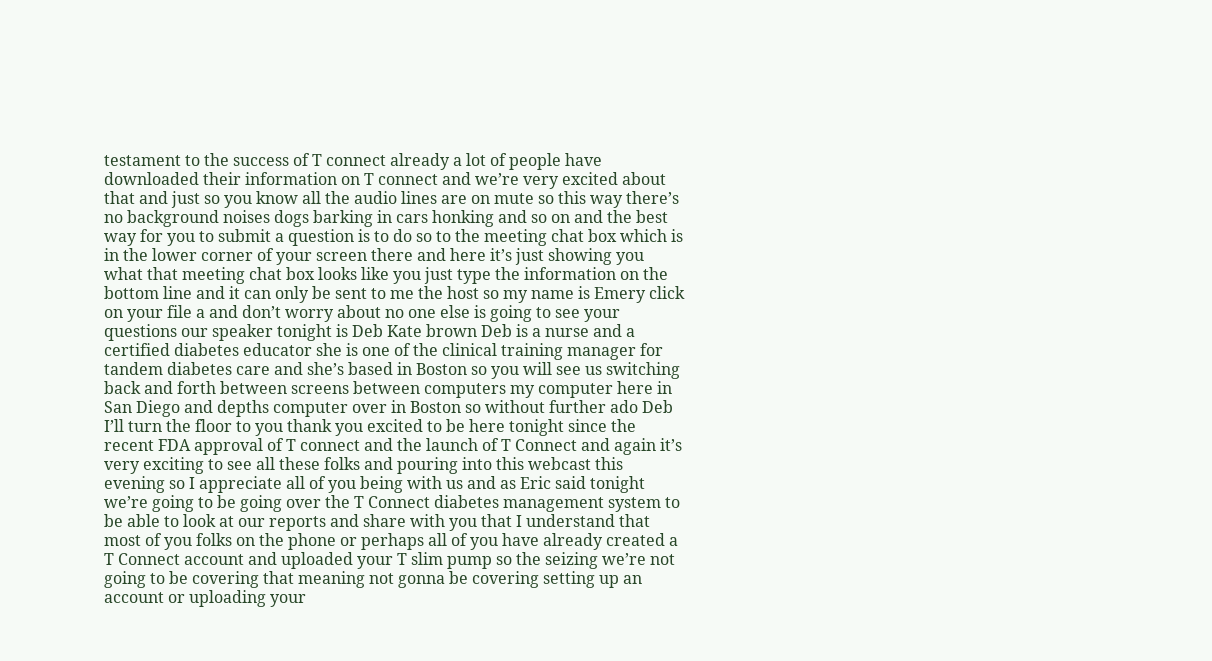testament to the success of T connect already a lot of people have downloaded their information on T connect and we’re very excited about that and just so you know all the audio lines are on mute so this way there’s no background noises dogs barking in cars honking and so on and the best way for you to submit a question is to do so to the meeting chat box which is in the lower corner of your screen there and here it’s just showing you what that meeting chat box looks like you just type the information on the bottom line and it can only be sent to me the host so my name is Emery click on your file a and don’t worry about no one else is going to see your questions our speaker tonight is Deb Kate brown Deb is a nurse and a certified diabetes educator she is one of the clinical training manager for tandem diabetes care and she’s based in Boston so you will see us switching back and forth between screens between computers my computer here in San Diego and depths computer over in Boston so without further ado Deb I’ll turn the floor to you thank you excited to be here tonight since the recent FDA approval of T connect and the launch of T Connect and again it’s very exciting to see all these folks and pouring into this webcast this evening so I appreciate all of you being with us and as Eric said tonight we’re going to be going over the T Connect diabetes management system to be able to look at our reports and share with you that I understand that most of you folks on the phone or perhaps all of you have already created a T Connect account and uploaded your T slim pump so the seizing we’re not going to be covering that meaning not gonna be covering setting up an account or uploading your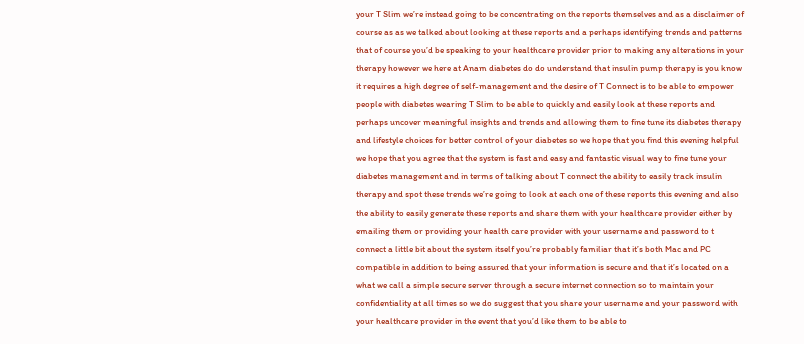your T Slim we’re instead going to be concentrating on the reports themselves and as a disclaimer of course as as we talked about looking at these reports and a perhaps identifying trends and patterns that of course you’d be speaking to your healthcare provider prior to making any alterations in your therapy however we here at Anam diabetes do do understand that insulin pump therapy is you know it requires a high degree of self-management and the desire of T Connect is to be able to empower people with diabetes wearing T Slim to be able to quickly and easily look at these reports and perhaps uncover meaningful insights and trends and allowing them to fine tune its diabetes therapy and lifestyle choices for better control of your diabetes so we hope that you find this evening helpful we hope that you agree that the system is fast and easy and fantastic visual way to fine tune your diabetes management and in terms of talking about T connect the ability to easily track insulin therapy and spot these trends we’re going to look at each one of these reports this evening and also the ability to easily generate these reports and share them with your healthcare provider either by emailing them or providing your health care provider with your username and password to t connect a little bit about the system itself you’re probably familiar that it’s both Mac and PC compatible in addition to being assured that your information is secure and that it’s located on a what we call a simple secure server through a secure internet connection so to maintain your confidentiality at all times so we do suggest that you share your username and your password with your healthcare provider in the event that you’d like them to be able to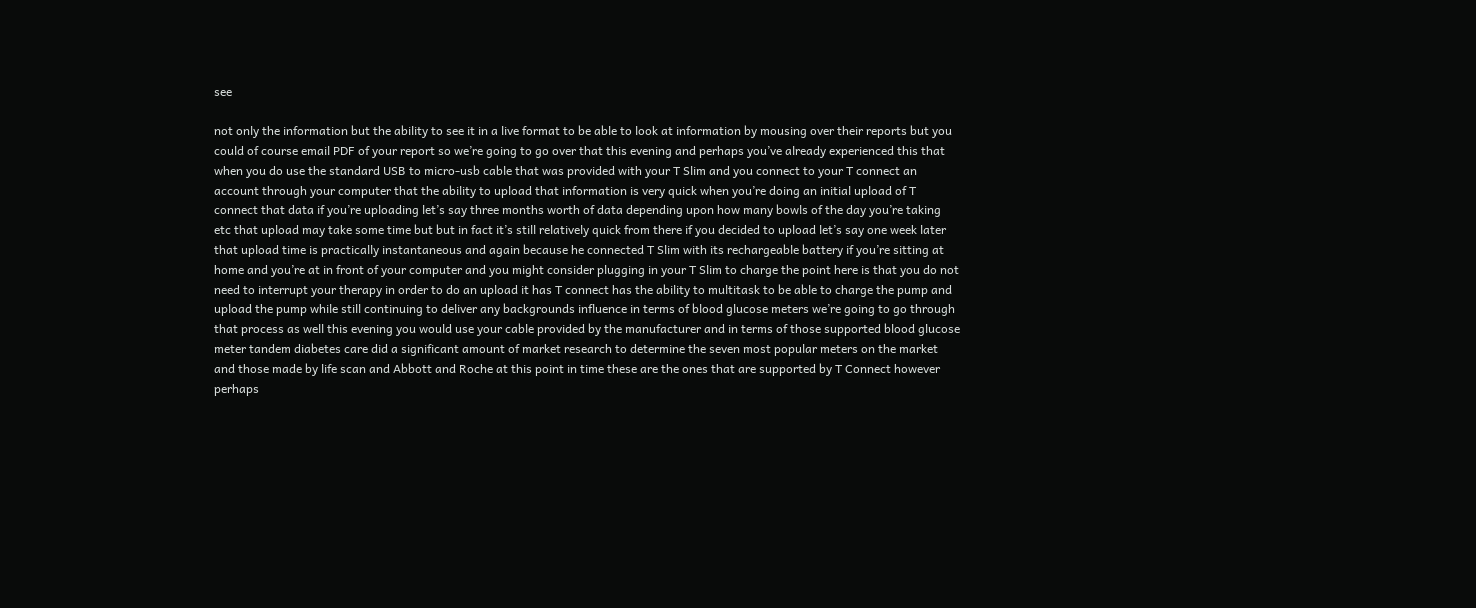see

not only the information but the ability to see it in a live format to be able to look at information by mousing over their reports but you could of course email PDF of your report so we’re going to go over that this evening and perhaps you’ve already experienced this that when you do use the standard USB to micro-usb cable that was provided with your T Slim and you connect to your T connect an account through your computer that the ability to upload that information is very quick when you’re doing an initial upload of T connect that data if you’re uploading let’s say three months worth of data depending upon how many bowls of the day you’re taking etc that upload may take some time but but in fact it’s still relatively quick from there if you decided to upload let’s say one week later that upload time is practically instantaneous and again because he connected T Slim with its rechargeable battery if you’re sitting at home and you’re at in front of your computer and you might consider plugging in your T Slim to charge the point here is that you do not need to interrupt your therapy in order to do an upload it has T connect has the ability to multitask to be able to charge the pump and upload the pump while still continuing to deliver any backgrounds influence in terms of blood glucose meters we’re going to go through that process as well this evening you would use your cable provided by the manufacturer and in terms of those supported blood glucose meter tandem diabetes care did a significant amount of market research to determine the seven most popular meters on the market and those made by life scan and Abbott and Roche at this point in time these are the ones that are supported by T Connect however perhaps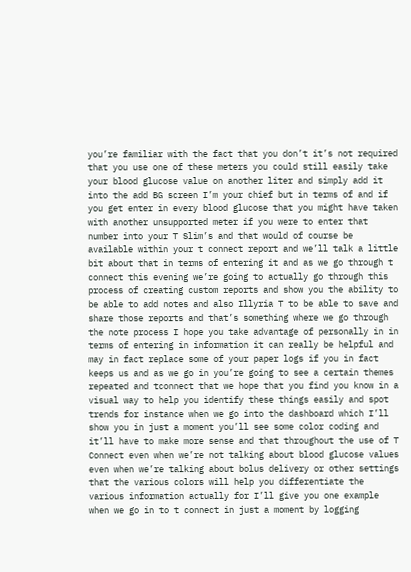you’re familiar with the fact that you don’t it’s not required that you use one of these meters you could still easily take your blood glucose value on another liter and simply add it into the add BG screen I’m your chief but in terms of and if you get enter in every blood glucose that you might have taken with another unsupported meter if you were to enter that number into your T Slim’s and that would of course be available within your t connect report and we’ll talk a little bit about that in terms of entering it and as we go through t connect this evening we’re going to actually go through this process of creating custom reports and show you the ability to be able to add notes and also Illyria T to be able to save and share those reports and that’s something where we go through the note process I hope you take advantage of personally in in terms of entering in information it can really be helpful and may in fact replace some of your paper logs if you in fact keeps us and as we go in you’re going to see a certain themes repeated and tconnect that we hope that you find you know in a visual way to help you identify these things easily and spot trends for instance when we go into the dashboard which I’ll show you in just a moment you’ll see some color coding and it’ll have to make more sense and that throughout the use of T Connect even when we’re not talking about blood glucose values even when we’re talking about bolus delivery or other settings that the various colors will help you differentiate the various information actually for I’ll give you one example when we go in to t connect in just a moment by logging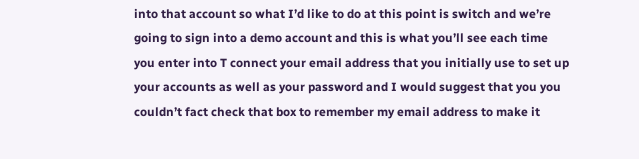into that account so what I’d like to do at this point is switch and we’re going to sign into a demo account and this is what you’ll see each time you enter into T connect your email address that you initially use to set up your accounts as well as your password and I would suggest that you you couldn’t fact check that box to remember my email address to make it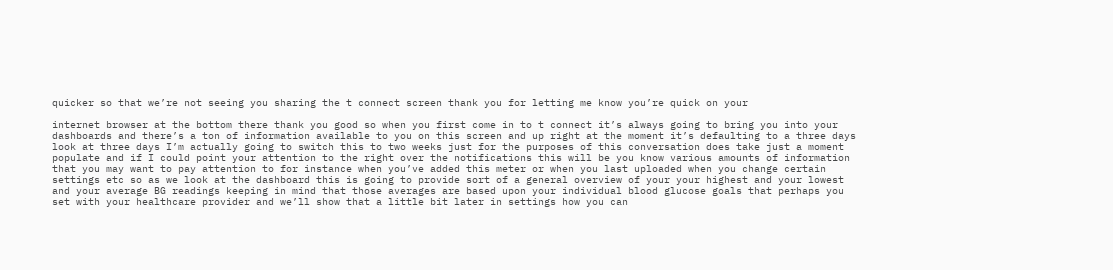quicker so that we’re not seeing you sharing the t connect screen thank you for letting me know you’re quick on your

internet browser at the bottom there thank you good so when you first come in to t connect it’s always going to bring you into your dashboards and there’s a ton of information available to you on this screen and up right at the moment it’s defaulting to a three days look at three days I’m actually going to switch this to two weeks just for the purposes of this conversation does take just a moment populate and if I could point your attention to the right over the notifications this will be you know various amounts of information that you may want to pay attention to for instance when you’ve added this meter or when you last uploaded when you change certain settings etc so as we look at the dashboard this is going to provide sort of a general overview of your your highest and your lowest and your average BG readings keeping in mind that those averages are based upon your individual blood glucose goals that perhaps you set with your healthcare provider and we’ll show that a little bit later in settings how you can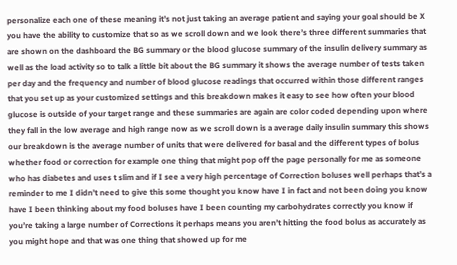personalize each one of these meaning it’s not just taking an average patient and saying your goal should be X you have the ability to customize that so as we scroll down and we look there’s three different summaries that are shown on the dashboard the BG summary or the blood glucose summary of the insulin delivery summary as well as the load activity so to talk a little bit about the BG summary it shows the average number of tests taken per day and the frequency and number of blood glucose readings that occurred within those different ranges that you set up as your customized settings and this breakdown makes it easy to see how often your blood glucose is outside of your target range and these summaries are again are color coded depending upon where they fall in the low average and high range now as we scroll down is a average daily insulin summary this shows our breakdown is the average number of units that were delivered for basal and the different types of bolus whether food or correction for example one thing that might pop off the page personally for me as someone who has diabetes and uses t slim and if I see a very high percentage of Correction boluses well perhaps that’s a reminder to me I didn’t need to give this some thought you know have I in fact and not been doing you know have I been thinking about my food boluses have I been counting my carbohydrates correctly you know if you’re taking a large number of Corrections it perhaps means you aren’t hitting the food bolus as accurately as you might hope and that was one thing that showed up for me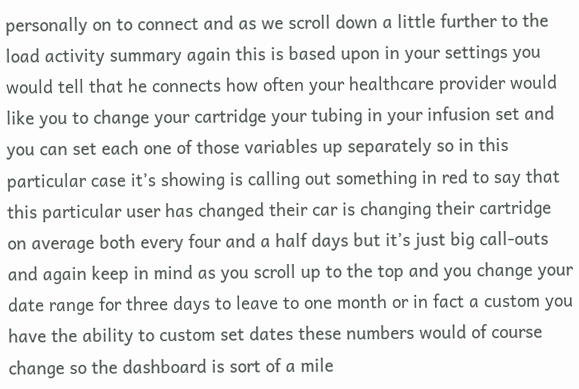personally on to connect and as we scroll down a little further to the load activity summary again this is based upon in your settings you would tell that he connects how often your healthcare provider would like you to change your cartridge your tubing in your infusion set and you can set each one of those variables up separately so in this particular case it’s showing is calling out something in red to say that this particular user has changed their car is changing their cartridge on average both every four and a half days but it’s just big call-outs and again keep in mind as you scroll up to the top and you change your date range for three days to leave to one month or in fact a custom you have the ability to custom set dates these numbers would of course change so the dashboard is sort of a mile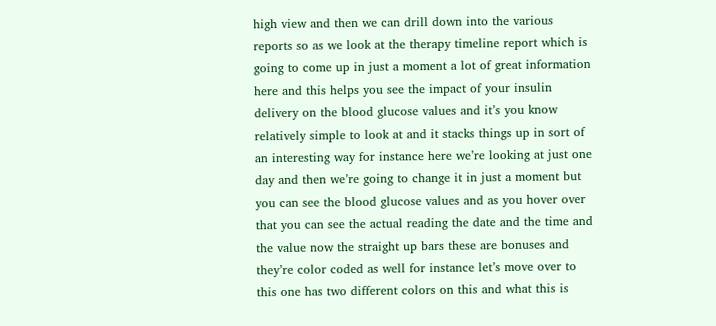high view and then we can drill down into the various reports so as we look at the therapy timeline report which is going to come up in just a moment a lot of great information here and this helps you see the impact of your insulin delivery on the blood glucose values and it’s you know relatively simple to look at and it stacks things up in sort of an interesting way for instance here we’re looking at just one day and then we’re going to change it in just a moment but you can see the blood glucose values and as you hover over that you can see the actual reading the date and the time and the value now the straight up bars these are bonuses and they’re color coded as well for instance let’s move over to this one has two different colors on this and what this is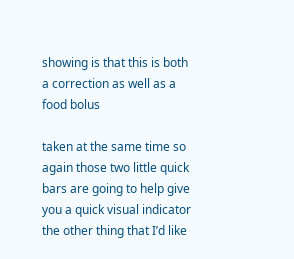showing is that this is both a correction as well as a food bolus

taken at the same time so again those two little quick bars are going to help give you a quick visual indicator the other thing that I’d like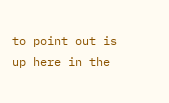to point out is up here in the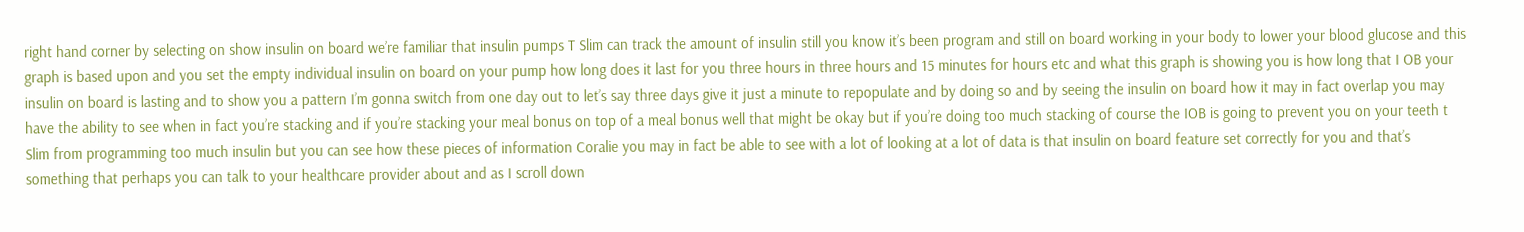right hand corner by selecting on show insulin on board we’re familiar that insulin pumps T Slim can track the amount of insulin still you know it’s been program and still on board working in your body to lower your blood glucose and this graph is based upon and you set the empty individual insulin on board on your pump how long does it last for you three hours in three hours and 15 minutes for hours etc and what this graph is showing you is how long that I OB your insulin on board is lasting and to show you a pattern I’m gonna switch from one day out to let’s say three days give it just a minute to repopulate and by doing so and by seeing the insulin on board how it may in fact overlap you may have the ability to see when in fact you’re stacking and if you’re stacking your meal bonus on top of a meal bonus well that might be okay but if you’re doing too much stacking of course the IOB is going to prevent you on your teeth t Slim from programming too much insulin but you can see how these pieces of information Coralie you may in fact be able to see with a lot of looking at a lot of data is that insulin on board feature set correctly for you and that’s something that perhaps you can talk to your healthcare provider about and as I scroll down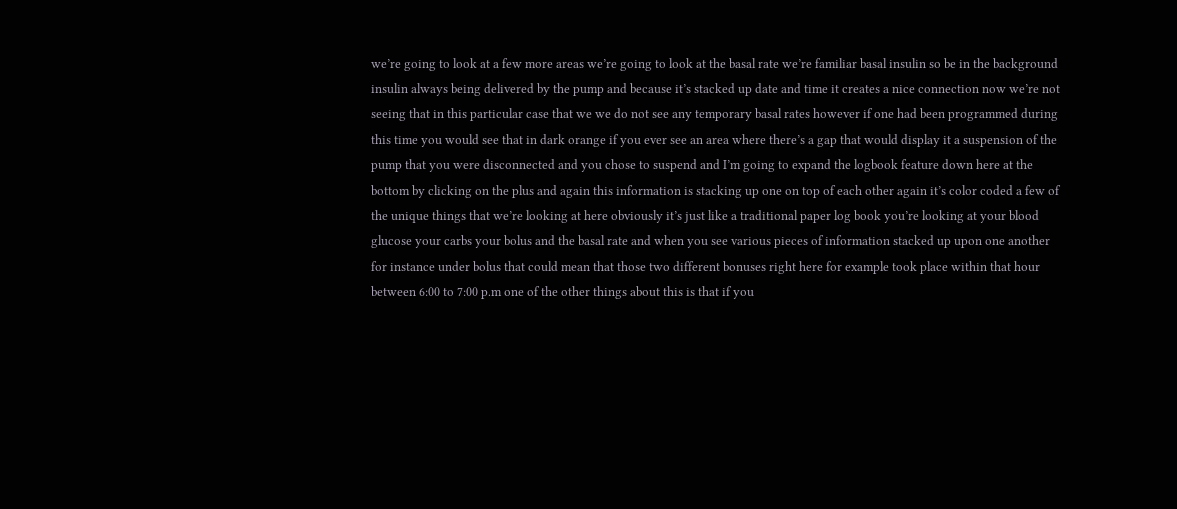we’re going to look at a few more areas we’re going to look at the basal rate we’re familiar basal insulin so be in the background insulin always being delivered by the pump and because it’s stacked up date and time it creates a nice connection now we’re not seeing that in this particular case that we we do not see any temporary basal rates however if one had been programmed during this time you would see that in dark orange if you ever see an area where there’s a gap that would display it a suspension of the pump that you were disconnected and you chose to suspend and I’m going to expand the logbook feature down here at the bottom by clicking on the plus and again this information is stacking up one on top of each other again it’s color coded a few of the unique things that we’re looking at here obviously it’s just like a traditional paper log book you’re looking at your blood glucose your carbs your bolus and the basal rate and when you see various pieces of information stacked up upon one another for instance under bolus that could mean that those two different bonuses right here for example took place within that hour between 6:00 to 7:00 p.m one of the other things about this is that if you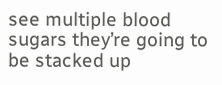see multiple blood sugars they’re going to be stacked up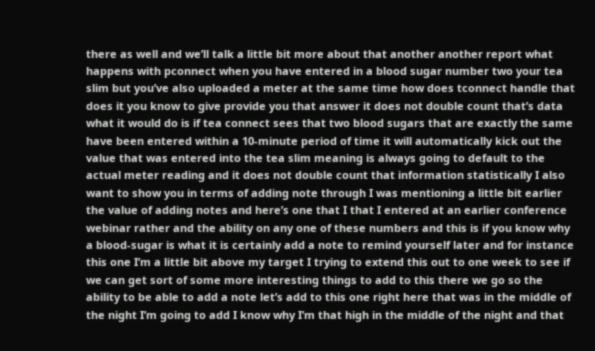there as well and we’ll talk a little bit more about that another another report what happens with pconnect when you have entered in a blood sugar number two your tea slim but you’ve also uploaded a meter at the same time how does tconnect handle that does it you know to give provide you that answer it does not double count that’s data what it would do is if tea connect sees that two blood sugars that are exactly the same have been entered within a 10-minute period of time it will automatically kick out the value that was entered into the tea slim meaning is always going to default to the actual meter reading and it does not double count that information statistically I also want to show you in terms of adding note through I was mentioning a little bit earlier the value of adding notes and here’s one that I that I entered at an earlier conference webinar rather and the ability on any one of these numbers and this is if you know why a blood-sugar is what it is certainly add a note to remind yourself later and for instance this one I’m a little bit above my target I trying to extend this out to one week to see if we can get sort of some more interesting things to add to this there we go so the ability to be able to add a note let’s add to this one right here that was in the middle of the night I’m going to add I know why I’m that high in the middle of the night and that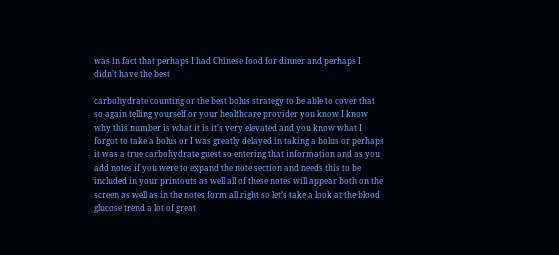was in fact that perhaps I had Chinese food for dinner and perhaps I didn’t have the best

carbohydrate counting or the best bolus strategy to be able to cover that so again telling yourself or your healthcare provider you know I know why this number is what it is it’s very elevated and you know what I forgot to take a bolus or I was greatly delayed in taking a bolus or perhaps it was a true carbohydrate guest so entering that information and as you add notes if you were to expand the note section and needs this to be included in your printouts as well all of these notes will appear both on the screen as well as in the notes form all right so let’s take a look at the blood glucose trend a lot of great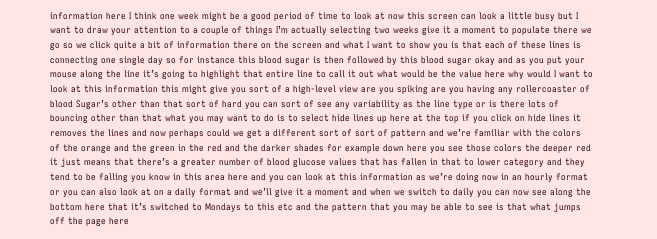information here I think one week might be a good period of time to look at now this screen can look a little busy but I want to draw your attention to a couple of things I’m actually selecting two weeks give it a moment to populate there we go so we click quite a bit of information there on the screen and what I want to show you is that each of these lines is connecting one single day so for instance this blood sugar is then followed by this blood sugar okay and as you put your mouse along the line it’s going to highlight that entire line to call it out what would be the value here why would I want to look at this information this might give you sort of a high-level view are you spiking are you having any rollercoaster of blood Sugar’s other than that sort of hard you can sort of see any variability as the line type or is there lots of bouncing other than that what you may want to do is to select hide lines up here at the top if you click on hide lines it removes the lines and now perhaps could we get a different sort of sort of pattern and we’re familiar with the colors of the orange and the green in the red and the darker shades for example down here you see those colors the deeper red it just means that there’s a greater number of blood glucose values that has fallen in that to lower category and they tend to be falling you know in this area here and you can look at this information as we’re doing now in an hourly format or you can also look at on a daily format and we’ll give it a moment and when we switch to daily you can now see along the bottom here that it’s switched to Mondays to this etc and the pattern that you may be able to see is that what jumps off the page here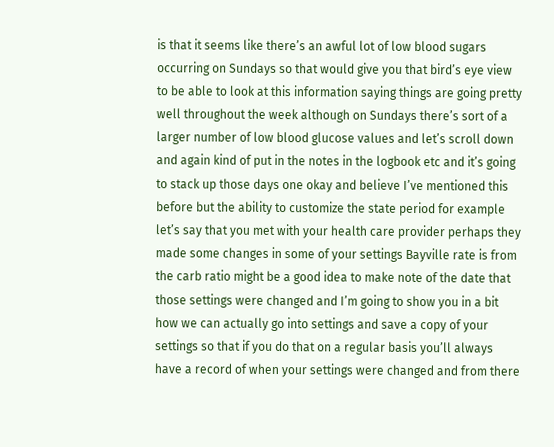is that it seems like there’s an awful lot of low blood sugars occurring on Sundays so that would give you that bird’s eye view to be able to look at this information saying things are going pretty well throughout the week although on Sundays there’s sort of a larger number of low blood glucose values and let’s scroll down and again kind of put in the notes in the logbook etc and it’s going to stack up those days one okay and believe I’ve mentioned this before but the ability to customize the state period for example let’s say that you met with your health care provider perhaps they made some changes in some of your settings Bayville rate is from the carb ratio might be a good idea to make note of the date that those settings were changed and I’m going to show you in a bit how we can actually go into settings and save a copy of your settings so that if you do that on a regular basis you’ll always have a record of when your settings were changed and from there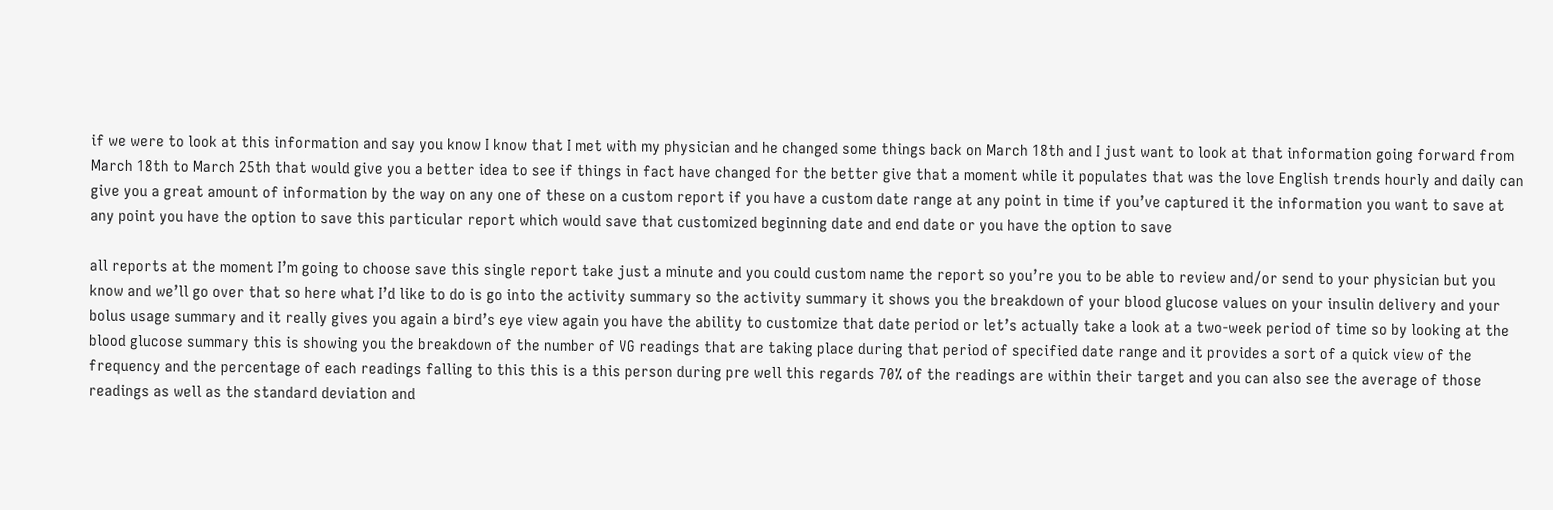if we were to look at this information and say you know I know that I met with my physician and he changed some things back on March 18th and I just want to look at that information going forward from March 18th to March 25th that would give you a better idea to see if things in fact have changed for the better give that a moment while it populates that was the love English trends hourly and daily can give you a great amount of information by the way on any one of these on a custom report if you have a custom date range at any point in time if you’ve captured it the information you want to save at any point you have the option to save this particular report which would save that customized beginning date and end date or you have the option to save

all reports at the moment I’m going to choose save this single report take just a minute and you could custom name the report so you’re you to be able to review and/or send to your physician but you know and we’ll go over that so here what I’d like to do is go into the activity summary so the activity summary it shows you the breakdown of your blood glucose values on your insulin delivery and your bolus usage summary and it really gives you again a bird’s eye view again you have the ability to customize that date period or let’s actually take a look at a two-week period of time so by looking at the blood glucose summary this is showing you the breakdown of the number of VG readings that are taking place during that period of specified date range and it provides a sort of a quick view of the frequency and the percentage of each readings falling to this this is a this person during pre well this regards 70% of the readings are within their target and you can also see the average of those readings as well as the standard deviation and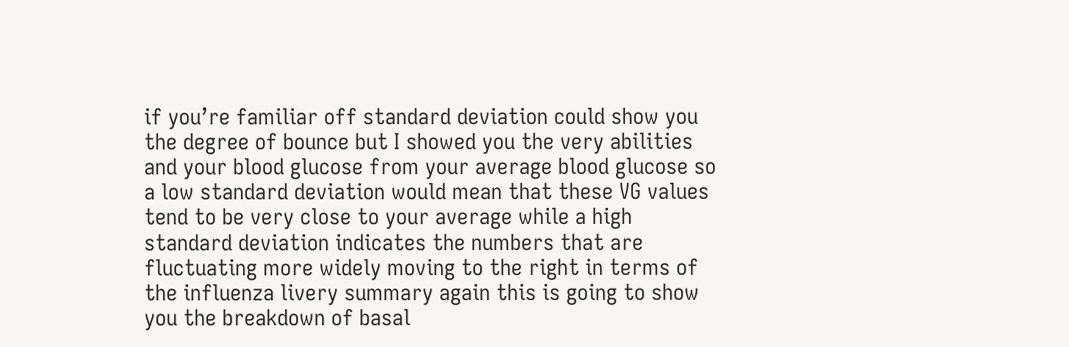if you’re familiar off standard deviation could show you the degree of bounce but I showed you the very abilities and your blood glucose from your average blood glucose so a low standard deviation would mean that these VG values tend to be very close to your average while a high standard deviation indicates the numbers that are fluctuating more widely moving to the right in terms of the influenza livery summary again this is going to show you the breakdown of basal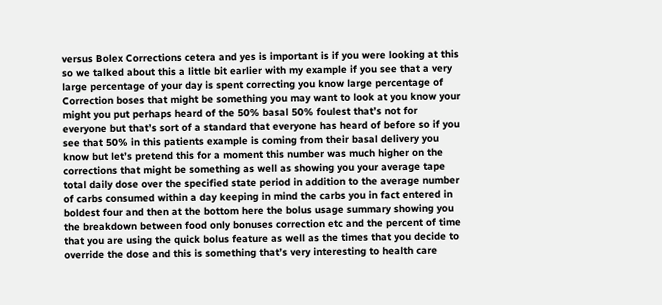versus Bolex Corrections cetera and yes is important is if you were looking at this so we talked about this a little bit earlier with my example if you see that a very large percentage of your day is spent correcting you know large percentage of Correction boses that might be something you may want to look at you know your might you put perhaps heard of the 50% basal 50% foulest that’s not for everyone but that’s sort of a standard that everyone has heard of before so if you see that 50% in this patients example is coming from their basal delivery you know but let’s pretend this for a moment this number was much higher on the corrections that might be something as well as showing you your average tape total daily dose over the specified state period in addition to the average number of carbs consumed within a day keeping in mind the carbs you in fact entered in boldest four and then at the bottom here the bolus usage summary showing you the breakdown between food only bonuses correction etc and the percent of time that you are using the quick bolus feature as well as the times that you decide to override the dose and this is something that’s very interesting to health care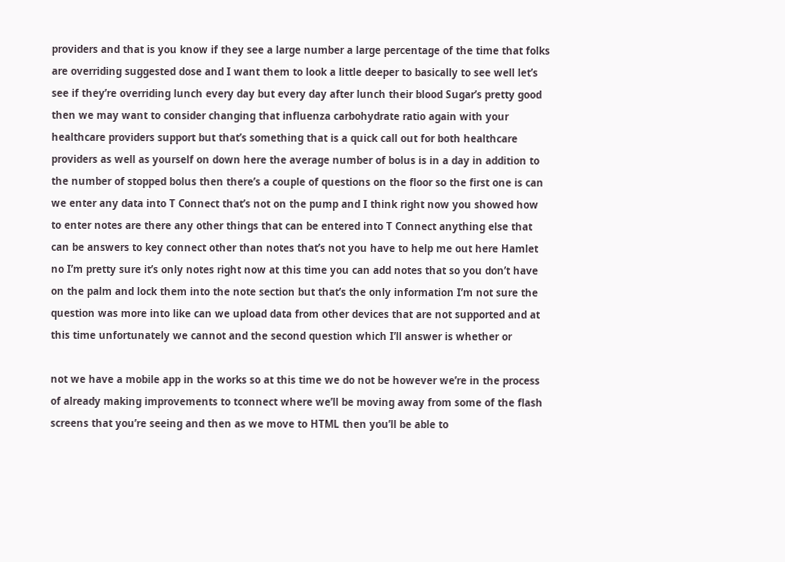providers and that is you know if they see a large number a large percentage of the time that folks are overriding suggested dose and I want them to look a little deeper to basically to see well let’s see if they’re overriding lunch every day but every day after lunch their blood Sugar’s pretty good then we may want to consider changing that influenza carbohydrate ratio again with your healthcare providers support but that’s something that is a quick call out for both healthcare providers as well as yourself on down here the average number of bolus is in a day in addition to the number of stopped bolus then there’s a couple of questions on the floor so the first one is can we enter any data into T Connect that’s not on the pump and I think right now you showed how to enter notes are there any other things that can be entered into T Connect anything else that can be answers to key connect other than notes that’s not you have to help me out here Hamlet no I’m pretty sure it’s only notes right now at this time you can add notes that so you don’t have on the palm and lock them into the note section but that’s the only information I’m not sure the question was more into like can we upload data from other devices that are not supported and at this time unfortunately we cannot and the second question which I’ll answer is whether or

not we have a mobile app in the works so at this time we do not be however we’re in the process of already making improvements to tconnect where we’ll be moving away from some of the flash screens that you’re seeing and then as we move to HTML then you’ll be able to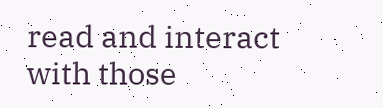read and interact with those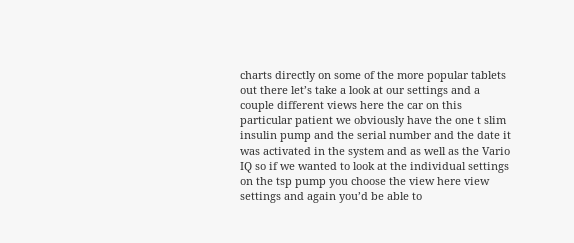charts directly on some of the more popular tablets out there let’s take a look at our settings and a couple different views here the car on this particular patient we obviously have the one t slim insulin pump and the serial number and the date it was activated in the system and as well as the Vario IQ so if we wanted to look at the individual settings on the tsp pump you choose the view here view settings and again you’d be able to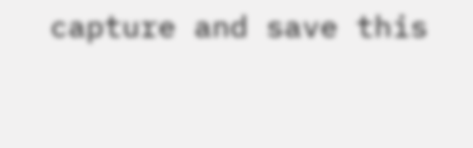capture and save this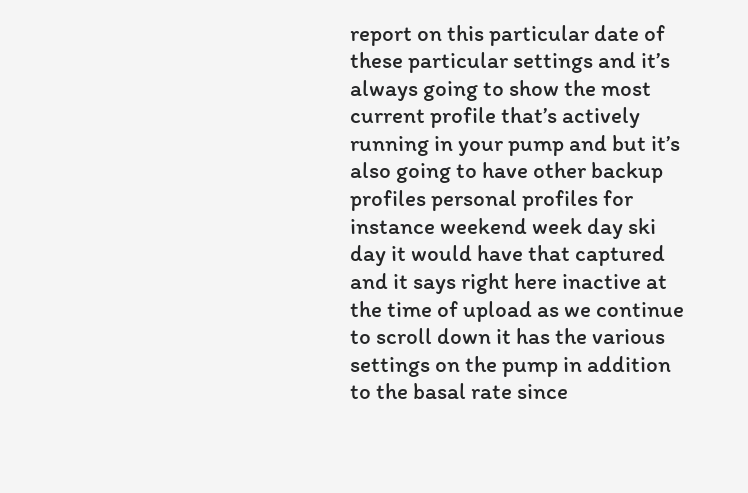report on this particular date of these particular settings and it’s always going to show the most current profile that’s actively running in your pump and but it’s also going to have other backup profiles personal profiles for instance weekend week day ski day it would have that captured and it says right here inactive at the time of upload as we continue to scroll down it has the various settings on the pump in addition to the basal rate since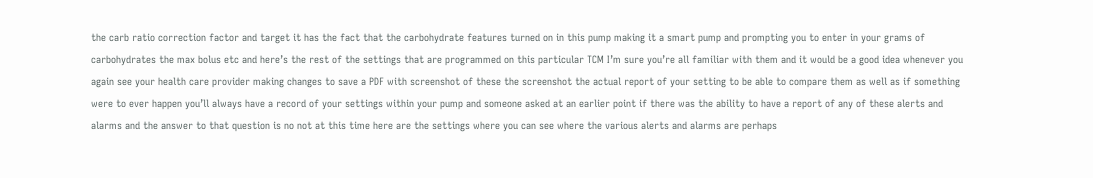the carb ratio correction factor and target it has the fact that the carbohydrate features turned on in this pump making it a smart pump and prompting you to enter in your grams of carbohydrates the max bolus etc and here’s the rest of the settings that are programmed on this particular TCM I’m sure you’re all familiar with them and it would be a good idea whenever you again see your health care provider making changes to save a PDF with screenshot of these the screenshot the actual report of your setting to be able to compare them as well as if something were to ever happen you’ll always have a record of your settings within your pump and someone asked at an earlier point if there was the ability to have a report of any of these alerts and alarms and the answer to that question is no not at this time here are the settings where you can see where the various alerts and alarms are perhaps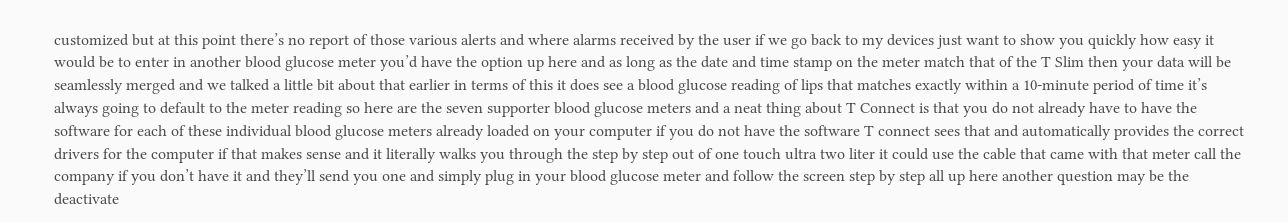customized but at this point there’s no report of those various alerts and where alarms received by the user if we go back to my devices just want to show you quickly how easy it would be to enter in another blood glucose meter you’d have the option up here and as long as the date and time stamp on the meter match that of the T Slim then your data will be seamlessly merged and we talked a little bit about that earlier in terms of this it does see a blood glucose reading of lips that matches exactly within a 10-minute period of time it’s always going to default to the meter reading so here are the seven supporter blood glucose meters and a neat thing about T Connect is that you do not already have to have the software for each of these individual blood glucose meters already loaded on your computer if you do not have the software T connect sees that and automatically provides the correct drivers for the computer if that makes sense and it literally walks you through the step by step out of one touch ultra two liter it could use the cable that came with that meter call the company if you don’t have it and they’ll send you one and simply plug in your blood glucose meter and follow the screen step by step all up here another question may be the deactivate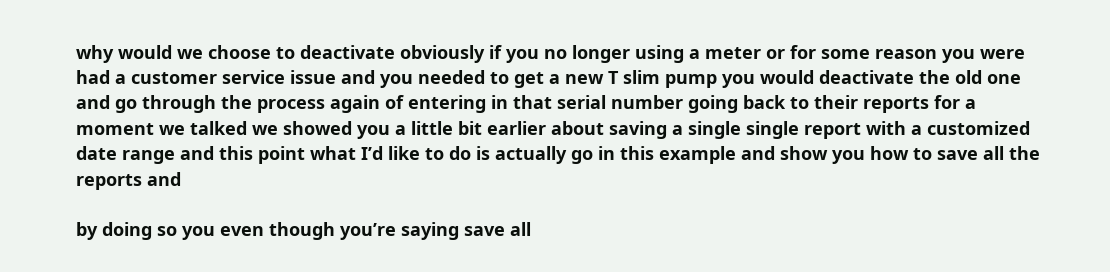why would we choose to deactivate obviously if you no longer using a meter or for some reason you were had a customer service issue and you needed to get a new T slim pump you would deactivate the old one and go through the process again of entering in that serial number going back to their reports for a moment we talked we showed you a little bit earlier about saving a single single report with a customized date range and this point what I’d like to do is actually go in this example and show you how to save all the reports and

by doing so you even though you’re saying save all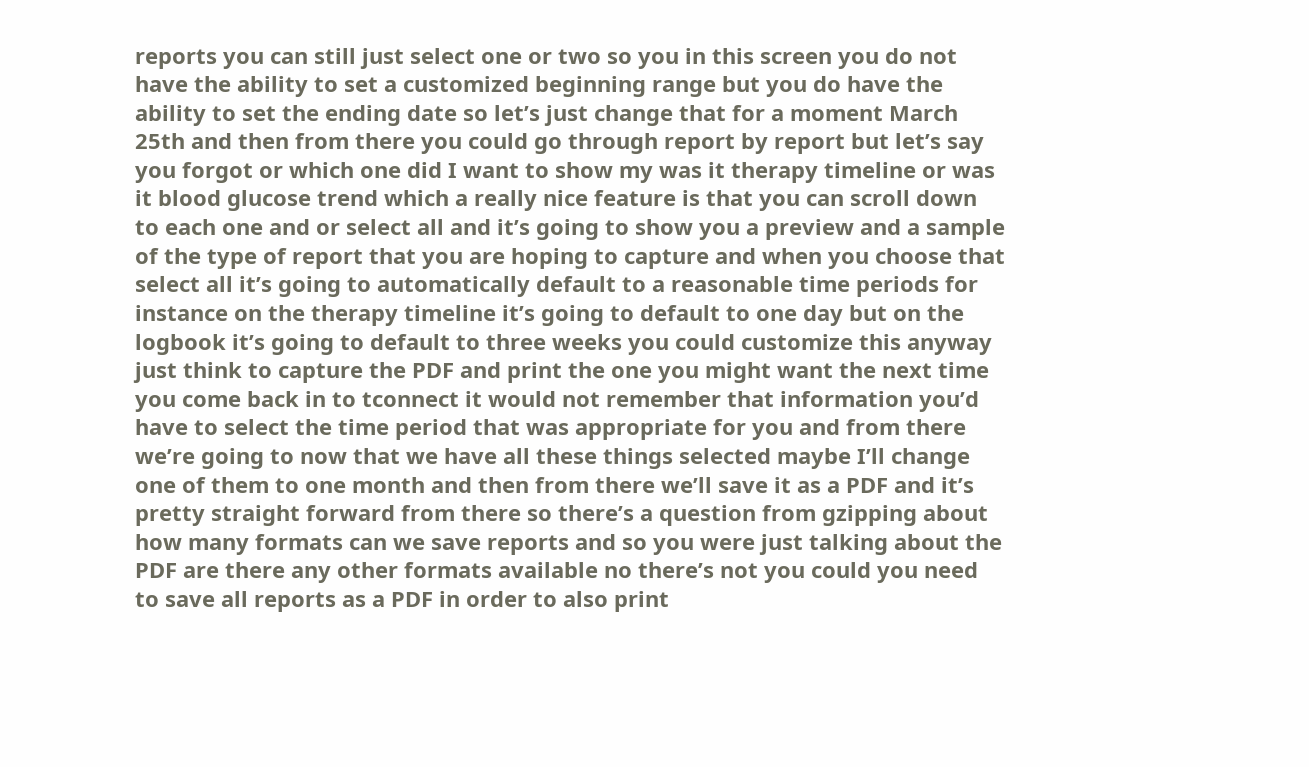reports you can still just select one or two so you in this screen you do not have the ability to set a customized beginning range but you do have the ability to set the ending date so let’s just change that for a moment March 25th and then from there you could go through report by report but let’s say you forgot or which one did I want to show my was it therapy timeline or was it blood glucose trend which a really nice feature is that you can scroll down to each one and or select all and it’s going to show you a preview and a sample of the type of report that you are hoping to capture and when you choose that select all it’s going to automatically default to a reasonable time periods for instance on the therapy timeline it’s going to default to one day but on the logbook it’s going to default to three weeks you could customize this anyway just think to capture the PDF and print the one you might want the next time you come back in to tconnect it would not remember that information you’d have to select the time period that was appropriate for you and from there we’re going to now that we have all these things selected maybe I’ll change one of them to one month and then from there we’ll save it as a PDF and it’s pretty straight forward from there so there’s a question from gzipping about how many formats can we save reports and so you were just talking about the PDF are there any other formats available no there’s not you could you need to save all reports as a PDF in order to also print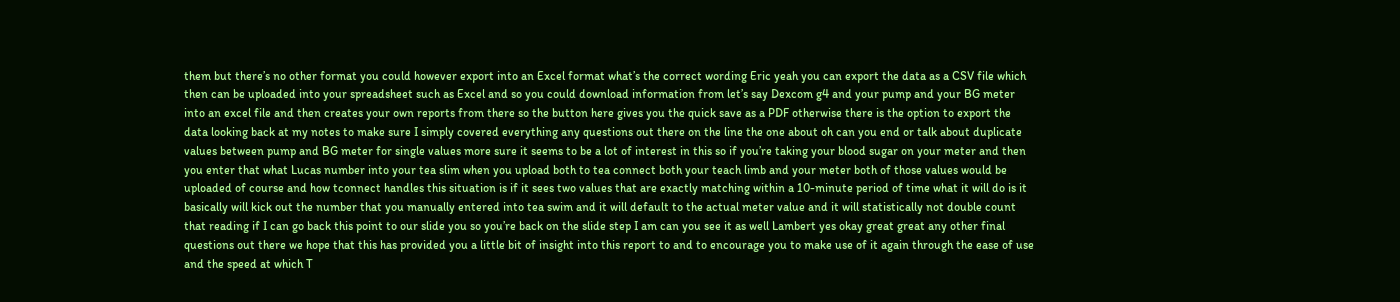them but there’s no other format you could however export into an Excel format what’s the correct wording Eric yeah you can export the data as a CSV file which then can be uploaded into your spreadsheet such as Excel and so you could download information from let’s say Dexcom g4 and your pump and your BG meter into an excel file and then creates your own reports from there so the button here gives you the quick save as a PDF otherwise there is the option to export the data looking back at my notes to make sure I simply covered everything any questions out there on the line the one about oh can you end or talk about duplicate values between pump and BG meter for single values more sure it seems to be a lot of interest in this so if you’re taking your blood sugar on your meter and then you enter that what Lucas number into your tea slim when you upload both to tea connect both your teach limb and your meter both of those values would be uploaded of course and how tconnect handles this situation is if it sees two values that are exactly matching within a 10-minute period of time what it will do is it basically will kick out the number that you manually entered into tea swim and it will default to the actual meter value and it will statistically not double count that reading if I can go back this point to our slide you so you’re back on the slide step I am can you see it as well Lambert yes okay great great any other final questions out there we hope that this has provided you a little bit of insight into this report to and to encourage you to make use of it again through the ease of use and the speed at which T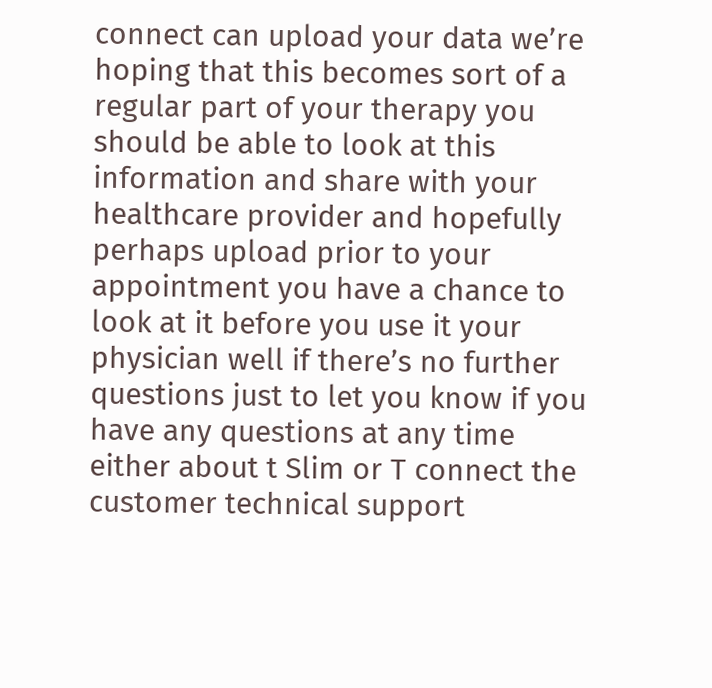connect can upload your data we’re hoping that this becomes sort of a regular part of your therapy you should be able to look at this information and share with your healthcare provider and hopefully perhaps upload prior to your appointment you have a chance to look at it before you use it your physician well if there’s no further questions just to let you know if you have any questions at any time either about t Slim or T connect the customer technical support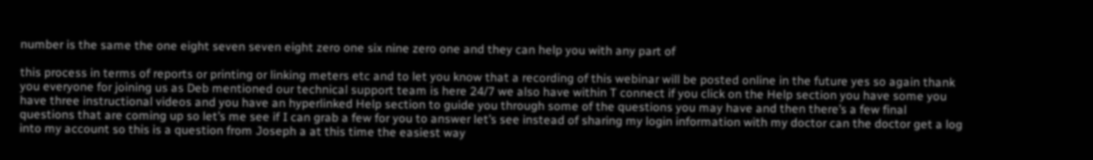number is the same the one eight seven seven eight zero one six nine zero one and they can help you with any part of

this process in terms of reports or printing or linking meters etc and to let you know that a recording of this webinar will be posted online in the future yes so again thank you everyone for joining us as Deb mentioned our technical support team is here 24/7 we also have within T connect if you click on the Help section you have some you have three instructional videos and you have an hyperlinked Help section to guide you through some of the questions you may have and then there’s a few final questions that are coming up so let’s me see if I can grab a few for you to answer let’s see instead of sharing my login information with my doctor can the doctor get a log into my account so this is a question from Joseph a at this time the easiest way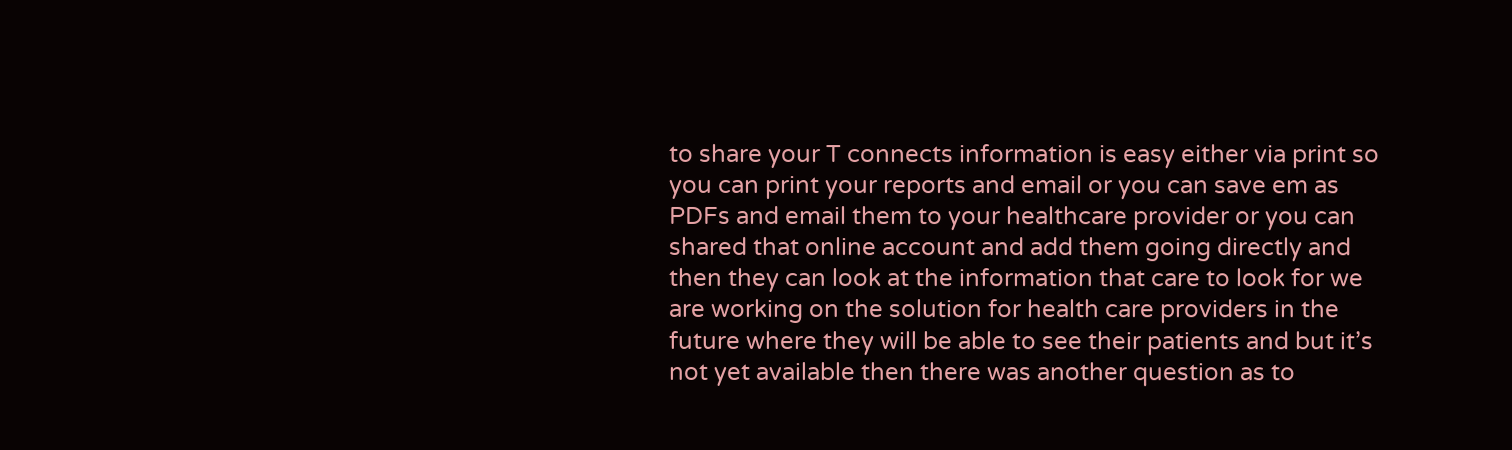to share your T connects information is easy either via print so you can print your reports and email or you can save em as PDFs and email them to your healthcare provider or you can shared that online account and add them going directly and then they can look at the information that care to look for we are working on the solution for health care providers in the future where they will be able to see their patients and but it’s not yet available then there was another question as to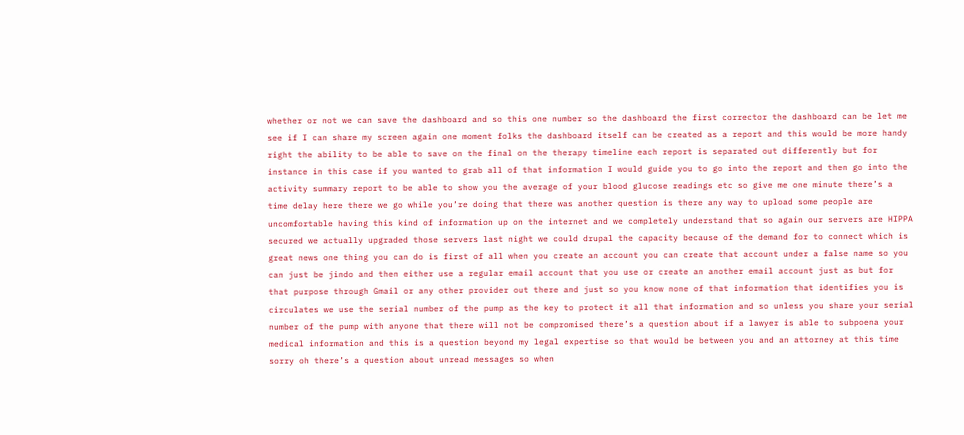whether or not we can save the dashboard and so this one number so the dashboard the first corrector the dashboard can be let me see if I can share my screen again one moment folks the dashboard itself can be created as a report and this would be more handy right the ability to be able to save on the final on the therapy timeline each report is separated out differently but for instance in this case if you wanted to grab all of that information I would guide you to go into the report and then go into the activity summary report to be able to show you the average of your blood glucose readings etc so give me one minute there’s a time delay here there we go while you’re doing that there was another question is there any way to upload some people are uncomfortable having this kind of information up on the internet and we completely understand that so again our servers are HIPPA secured we actually upgraded those servers last night we could drupal the capacity because of the demand for to connect which is great news one thing you can do is first of all when you create an account you can create that account under a false name so you can just be jindo and then either use a regular email account that you use or create an another email account just as but for that purpose through Gmail or any other provider out there and just so you know none of that information that identifies you is circulates we use the serial number of the pump as the key to protect it all that information and so unless you share your serial number of the pump with anyone that there will not be compromised there’s a question about if a lawyer is able to subpoena your medical information and this is a question beyond my legal expertise so that would be between you and an attorney at this time sorry oh there’s a question about unread messages so when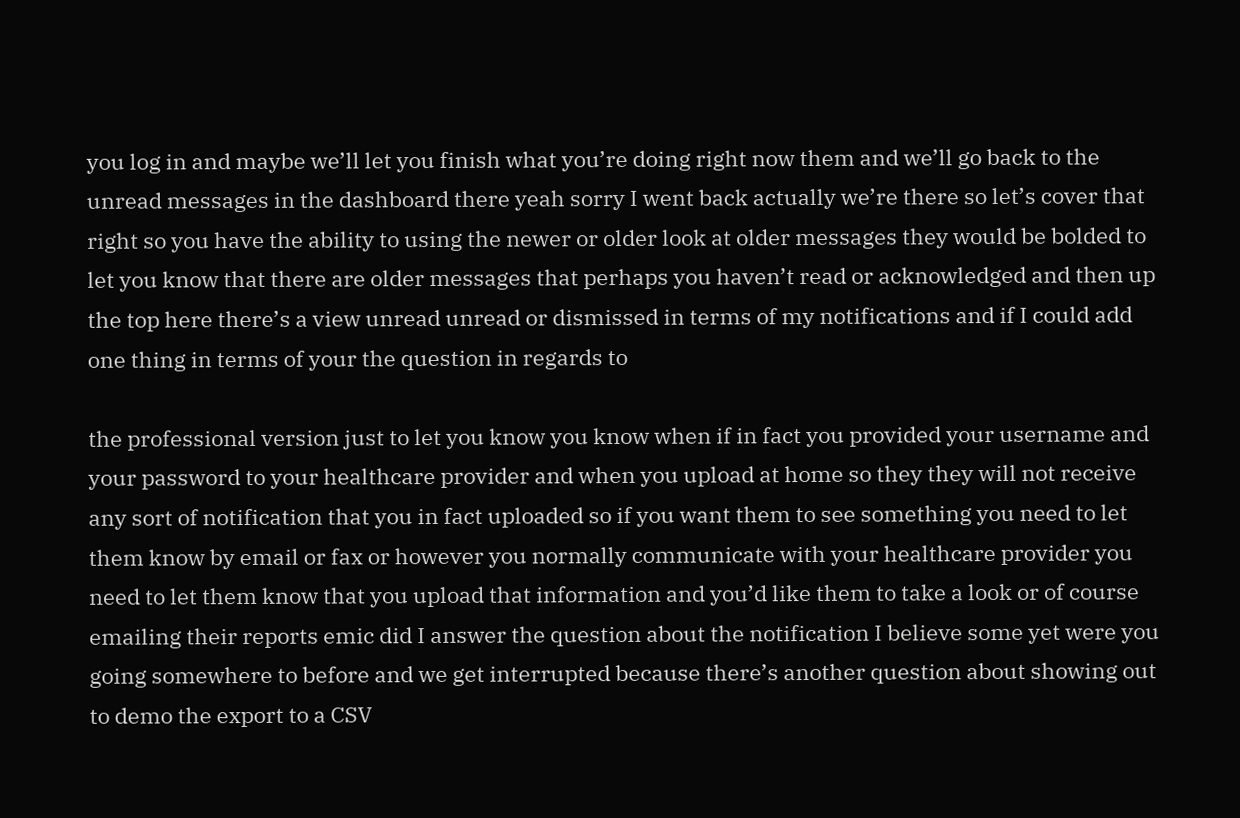you log in and maybe we’ll let you finish what you’re doing right now them and we’ll go back to the unread messages in the dashboard there yeah sorry I went back actually we’re there so let’s cover that right so you have the ability to using the newer or older look at older messages they would be bolded to let you know that there are older messages that perhaps you haven’t read or acknowledged and then up the top here there’s a view unread unread or dismissed in terms of my notifications and if I could add one thing in terms of your the question in regards to

the professional version just to let you know you know when if in fact you provided your username and your password to your healthcare provider and when you upload at home so they they will not receive any sort of notification that you in fact uploaded so if you want them to see something you need to let them know by email or fax or however you normally communicate with your healthcare provider you need to let them know that you upload that information and you’d like them to take a look or of course emailing their reports emic did I answer the question about the notification I believe some yet were you going somewhere to before and we get interrupted because there’s another question about showing out to demo the export to a CSV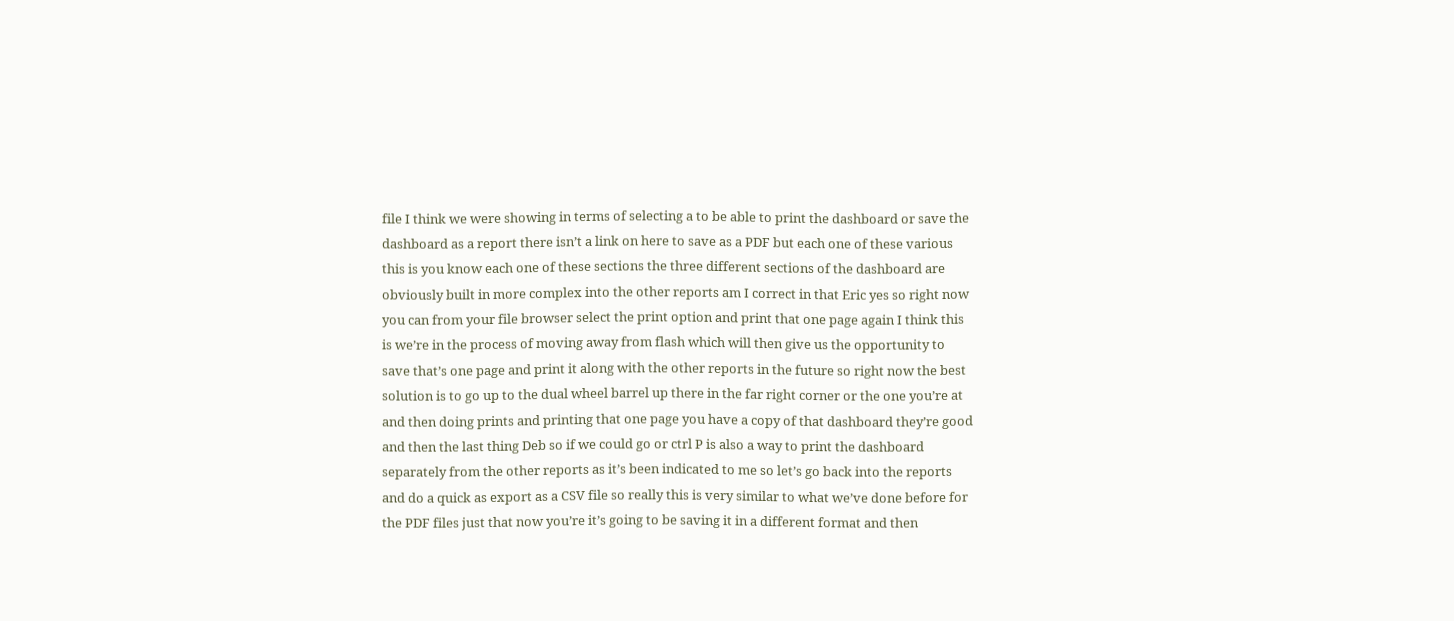file I think we were showing in terms of selecting a to be able to print the dashboard or save the dashboard as a report there isn’t a link on here to save as a PDF but each one of these various this is you know each one of these sections the three different sections of the dashboard are obviously built in more complex into the other reports am I correct in that Eric yes so right now you can from your file browser select the print option and print that one page again I think this is we’re in the process of moving away from flash which will then give us the opportunity to save that’s one page and print it along with the other reports in the future so right now the best solution is to go up to the dual wheel barrel up there in the far right corner or the one you’re at and then doing prints and printing that one page you have a copy of that dashboard they’re good and then the last thing Deb so if we could go or ctrl P is also a way to print the dashboard separately from the other reports as it’s been indicated to me so let’s go back into the reports and do a quick as export as a CSV file so really this is very similar to what we’ve done before for the PDF files just that now you’re it’s going to be saving it in a different format and then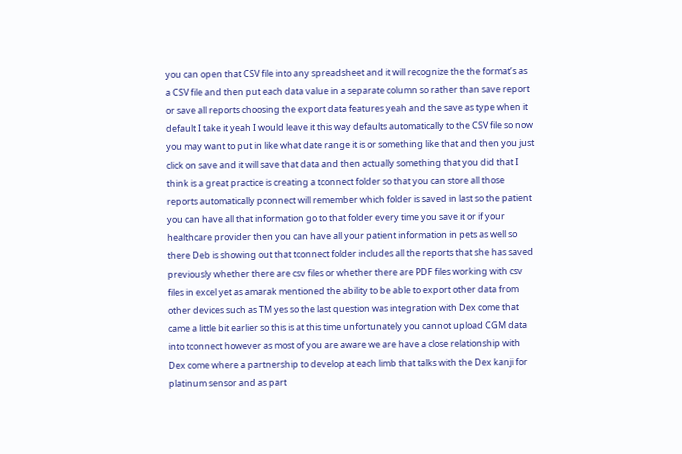you can open that CSV file into any spreadsheet and it will recognize the the format’s as a CSV file and then put each data value in a separate column so rather than save report or save all reports choosing the export data features yeah and the save as type when it default I take it yeah I would leave it this way defaults automatically to the CSV file so now you may want to put in like what date range it is or something like that and then you just click on save and it will save that data and then actually something that you did that I think is a great practice is creating a tconnect folder so that you can store all those reports automatically pconnect will remember which folder is saved in last so the patient you can have all that information go to that folder every time you save it or if your healthcare provider then you can have all your patient information in pets as well so there Deb is showing out that tconnect folder includes all the reports that she has saved previously whether there are csv files or whether there are PDF files working with csv files in excel yet as amarak mentioned the ability to be able to export other data from other devices such as TM yes so the last question was integration with Dex come that came a little bit earlier so this is at this time unfortunately you cannot upload CGM data into tconnect however as most of you are aware we are have a close relationship with Dex come where a partnership to develop at each limb that talks with the Dex kanji for platinum sensor and as part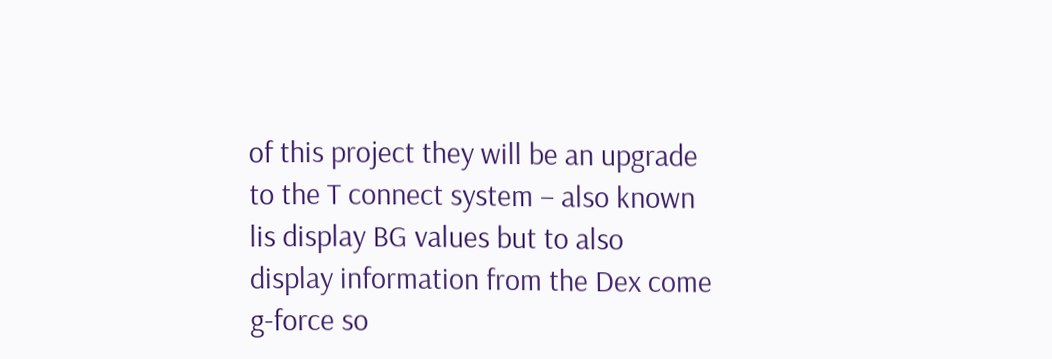of this project they will be an upgrade to the T connect system – also known lis display BG values but to also display information from the Dex come g-force so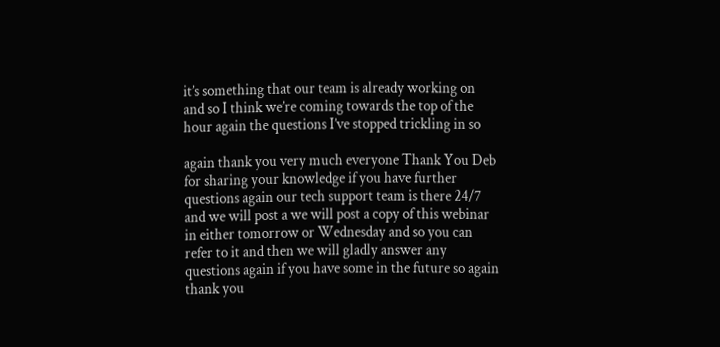it’s something that our team is already working on and so I think we’re coming towards the top of the hour again the questions I’ve stopped trickling in so

again thank you very much everyone Thank You Deb for sharing your knowledge if you have further questions again our tech support team is there 24/7 and we will post a we will post a copy of this webinar in either tomorrow or Wednesday and so you can refer to it and then we will gladly answer any questions again if you have some in the future so again thank you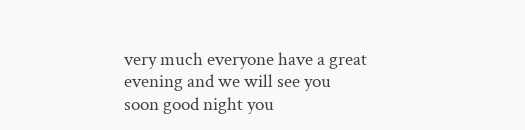very much everyone have a great evening and we will see you soon good night you